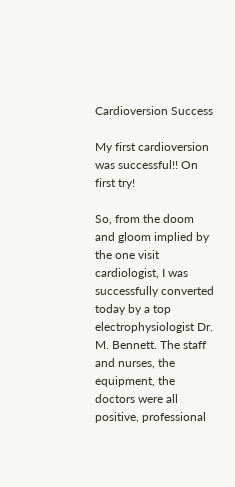Cardioversion Success

My first cardioversion was successful!! On first try!

So, from the doom and gloom implied by the one visit cardiologist, I was successfully converted today by a top electrophysiologist Dr. M. Bennett. The staff and nurses, the equipment, the doctors were all positive, professional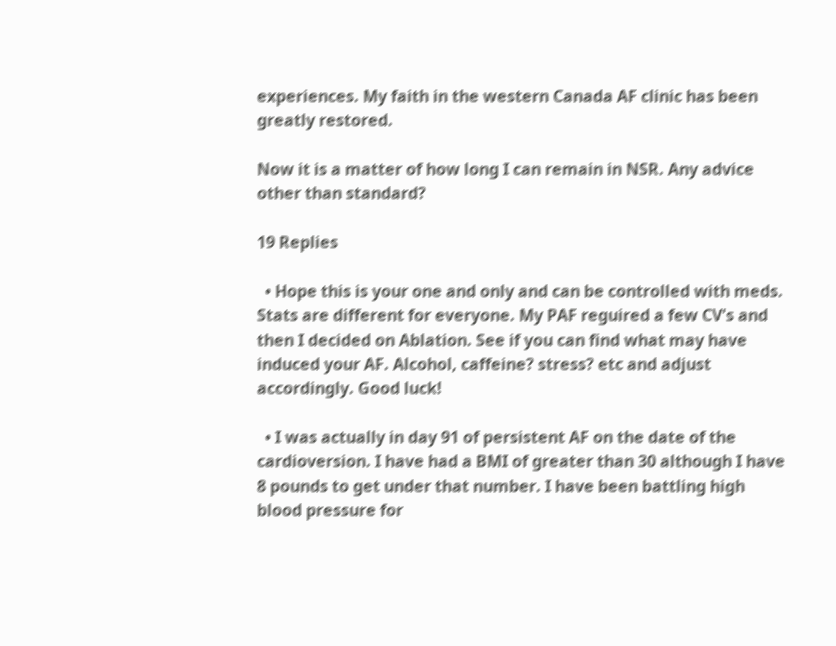experiences. My faith in the western Canada AF clinic has been greatly restored.

Now it is a matter of how long I can remain in NSR. Any advice other than standard?

19 Replies

  • Hope this is your one and only and can be controlled with meds. Stats are different for everyone. My PAF reguired a few CV's and then I decided on Ablation. See if you can find what may have induced your AF. Alcohol, caffeine? stress? etc and adjust accordingly. Good luck!

  • I was actually in day 91 of persistent AF on the date of the cardioversion. I have had a BMI of greater than 30 although I have 8 pounds to get under that number. I have been battling high blood pressure for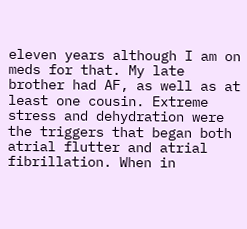eleven years although I am on meds for that. My late brother had AF, as well as at least one cousin. Extreme stress and dehydration were the triggers that began both atrial flutter and atrial fibrillation. When in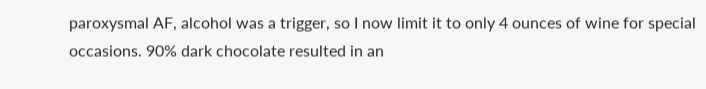paroxysmal AF, alcohol was a trigger, so I now limit it to only 4 ounces of wine for special occasions. 90% dark chocolate resulted in an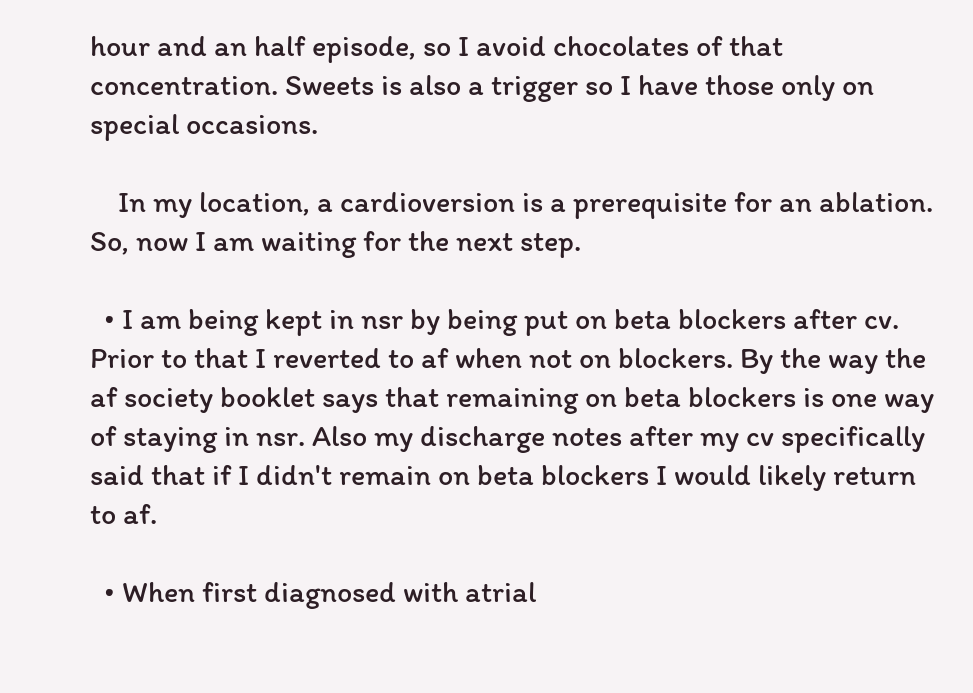hour and an half episode, so I avoid chocolates of that concentration. Sweets is also a trigger so I have those only on special occasions.

    In my location, a cardioversion is a prerequisite for an ablation. So, now I am waiting for the next step.

  • I am being kept in nsr by being put on beta blockers after cv. Prior to that I reverted to af when not on blockers. By the way the af society booklet says that remaining on beta blockers is one way of staying in nsr. Also my discharge notes after my cv specifically said that if I didn't remain on beta blockers I would likely return to af.

  • When first diagnosed with atrial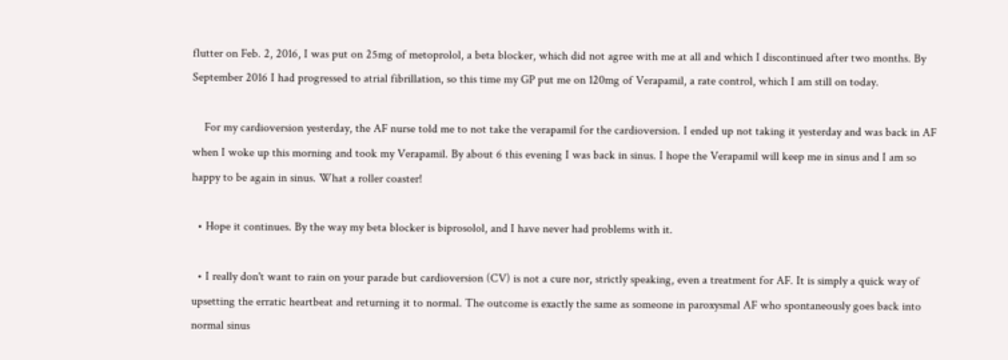flutter on Feb. 2, 2016, I was put on 25mg of metoprolol, a beta blocker, which did not agree with me at all and which I discontinued after two months. By September 2016 I had progressed to atrial fibrillation, so this time my GP put me on 120mg of Verapamil, a rate control, which I am still on today.

    For my cardioversion yesterday, the AF nurse told me to not take the verapamil for the cardioversion. I ended up not taking it yesterday and was back in AF when I woke up this morning and took my Verapamil. By about 6 this evening I was back in sinus. I hope the Verapamil will keep me in sinus and I am so happy to be again in sinus. What a roller coaster!

  • Hope it continues. By the way my beta blocker is biprosolol, and I have never had problems with it.

  • I really don't want to rain on your parade but cardioversion (CV) is not a cure nor, strictly speaking, even a treatment for AF. It is simply a quick way of upsetting the erratic heartbeat and returning it to normal. The outcome is exactly the same as someone in paroxysmal AF who spontaneously goes back into normal sinus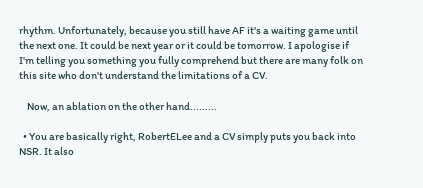rhythm. Unfortunately, because you still have AF it's a waiting game until the next one. It could be next year or it could be tomorrow. I apologise if I'm telling you something you fully comprehend but there are many folk on this site who don't understand the limitations of a CV.

    Now, an ablation on the other hand.........

  • You are basically right, RobertELee and a CV simply puts you back into NSR. It also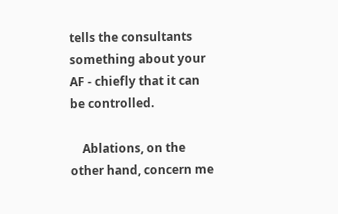tells the consultants something about your AF - chiefly that it can be controlled.

    Ablations, on the other hand, concern me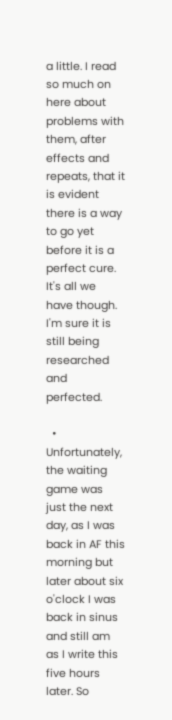a little. I read so much on here about problems with them, after effects and repeats, that it is evident there is a way to go yet before it is a perfect cure. It's all we have though. I'm sure it is still being researched and perfected.

  • Unfortunately, the waiting game was just the next day, as I was back in AF this morning but later about six o'clock I was back in sinus and still am as I write this five hours later. So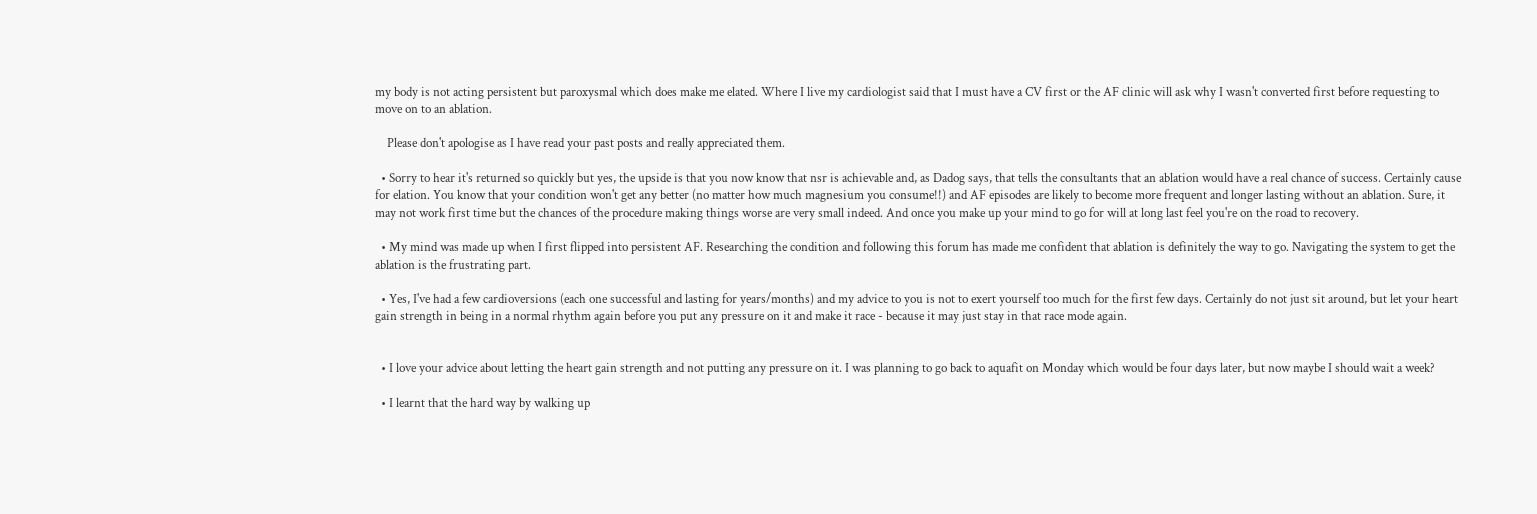my body is not acting persistent but paroxysmal which does make me elated. Where I live my cardiologist said that I must have a CV first or the AF clinic will ask why I wasn't converted first before requesting to move on to an ablation.

    Please don't apologise as I have read your past posts and really appreciated them.

  • Sorry to hear it's returned so quickly but yes, the upside is that you now know that nsr is achievable and, as Dadog says, that tells the consultants that an ablation would have a real chance of success. Certainly cause for elation. You know that your condition won't get any better (no matter how much magnesium you consume!!) and AF episodes are likely to become more frequent and longer lasting without an ablation. Sure, it may not work first time but the chances of the procedure making things worse are very small indeed. And once you make up your mind to go for will at long last feel you're on the road to recovery.

  • My mind was made up when I first flipped into persistent AF. Researching the condition and following this forum has made me confident that ablation is definitely the way to go. Navigating the system to get the ablation is the frustrating part.

  • Yes, I've had a few cardioversions (each one successful and lasting for years/months) and my advice to you is not to exert yourself too much for the first few days. Certainly do not just sit around, but let your heart gain strength in being in a normal rhythm again before you put any pressure on it and make it race - because it may just stay in that race mode again.


  • I love your advice about letting the heart gain strength and not putting any pressure on it. I was planning to go back to aquafit on Monday which would be four days later, but now maybe I should wait a week?

  • I learnt that the hard way by walking up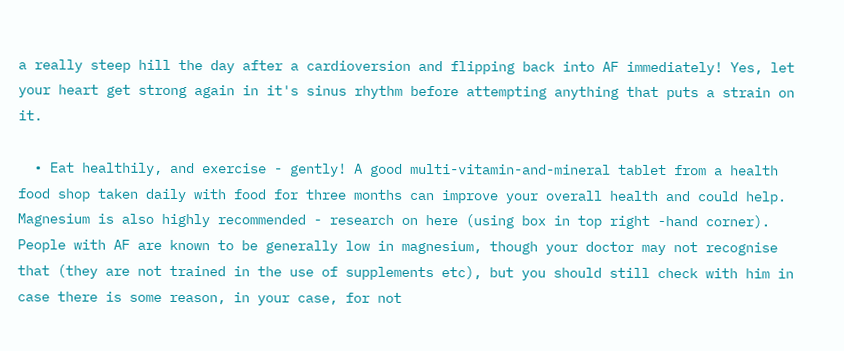a really steep hill the day after a cardioversion and flipping back into AF immediately! Yes, let your heart get strong again in it's sinus rhythm before attempting anything that puts a strain on it.

  • Eat healthily, and exercise - gently! A good multi-vitamin-and-mineral tablet from a health food shop taken daily with food for three months can improve your overall health and could help. Magnesium is also highly recommended - research on here (using box in top right -hand corner). People with AF are known to be generally low in magnesium, though your doctor may not recognise that (they are not trained in the use of supplements etc), but you should still check with him in case there is some reason, in your case, for not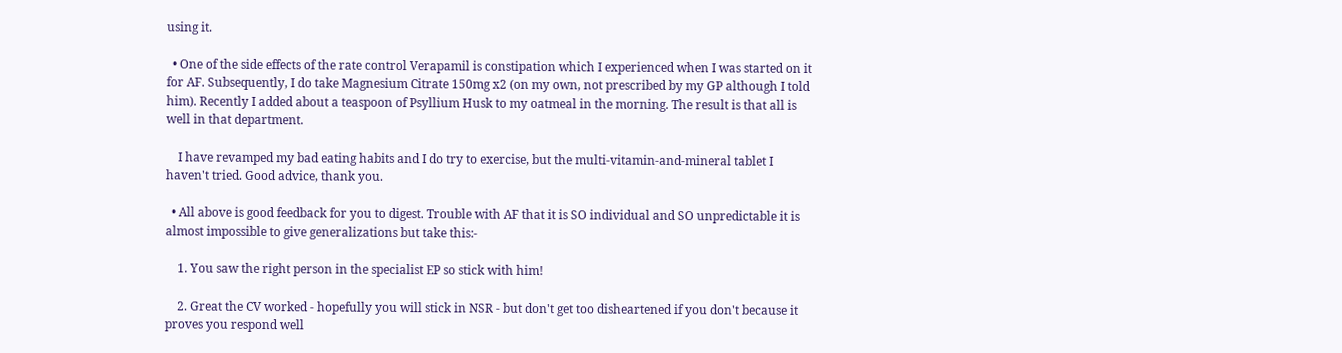using it.

  • One of the side effects of the rate control Verapamil is constipation which I experienced when I was started on it for AF. Subsequently, I do take Magnesium Citrate 150mg x2 (on my own, not prescribed by my GP although I told him). Recently I added about a teaspoon of Psyllium Husk to my oatmeal in the morning. The result is that all is well in that department.

    I have revamped my bad eating habits and I do try to exercise, but the multi-vitamin-and-mineral tablet I haven't tried. Good advice, thank you.

  • All above is good feedback for you to digest. Trouble with AF that it is SO individual and SO unpredictable it is almost impossible to give generalizations but take this:-

    1. You saw the right person in the specialist EP so stick with him!

    2. Great the CV worked - hopefully you will stick in NSR - but don't get too disheartened if you don't because it proves you respond well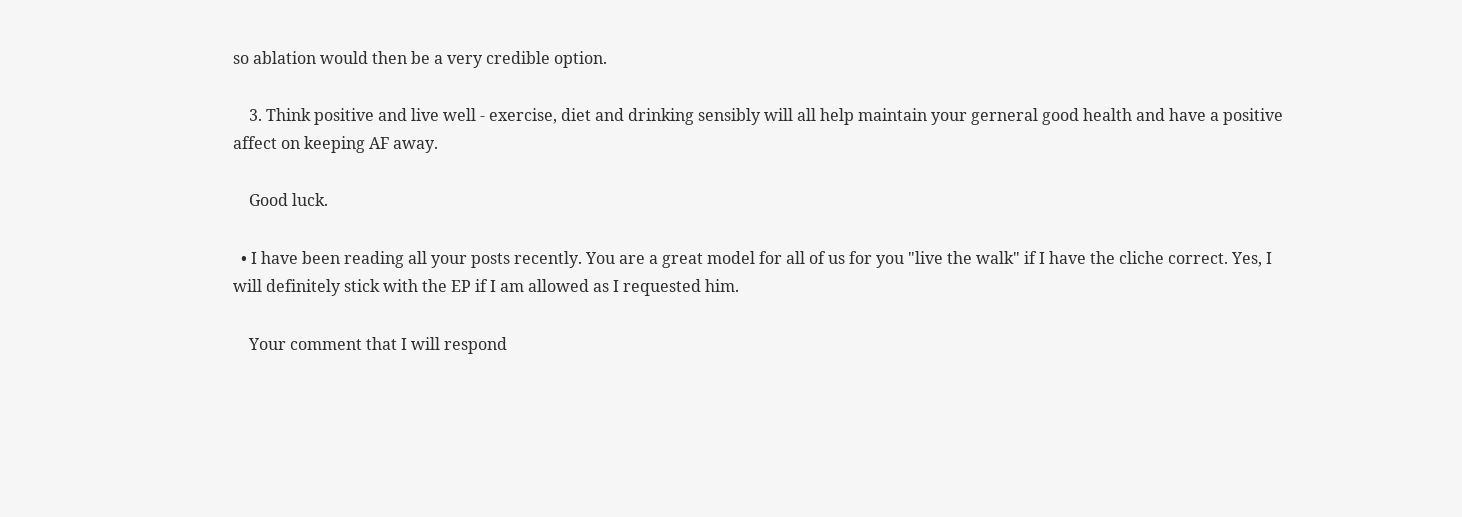so ablation would then be a very credible option.

    3. Think positive and live well - exercise, diet and drinking sensibly will all help maintain your gerneral good health and have a positive affect on keeping AF away.

    Good luck.

  • I have been reading all your posts recently. You are a great model for all of us for you "live the walk" if I have the cliche correct. Yes, I will definitely stick with the EP if I am allowed as I requested him.

    Your comment that I will respond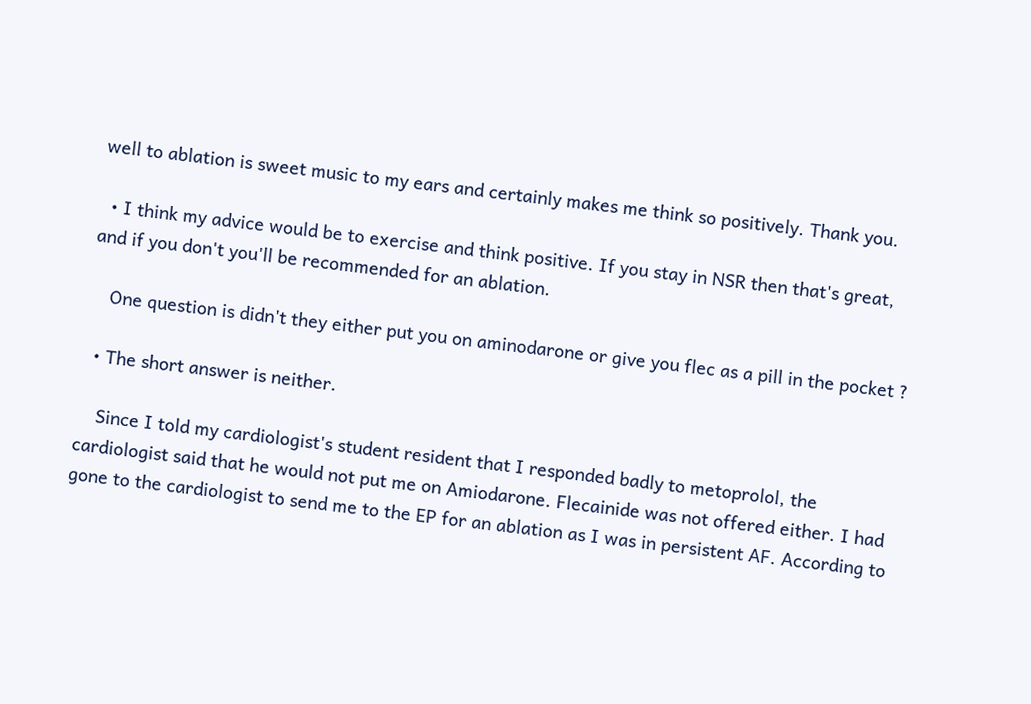well to ablation is sweet music to my ears and certainly makes me think so positively. Thank you.

  • I think my advice would be to exercise and think positive. If you stay in NSR then that's great, and if you don't you'll be recommended for an ablation.

    One question is didn't they either put you on aminodarone or give you flec as a pill in the pocket ?

  • The short answer is neither.

    Since I told my cardiologist's student resident that I responded badly to metoprolol, the cardiologist said that he would not put me on Amiodarone. Flecainide was not offered either. I had gone to the cardiologist to send me to the EP for an ablation as I was in persistent AF. According to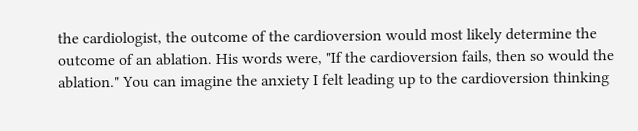the cardiologist, the outcome of the cardioversion would most likely determine the outcome of an ablation. His words were, "If the cardioversion fails, then so would the ablation." You can imagine the anxiety I felt leading up to the cardioversion thinking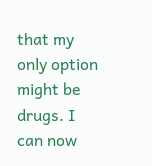that my only option might be drugs. I can now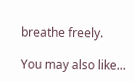breathe freely.

You may also like...